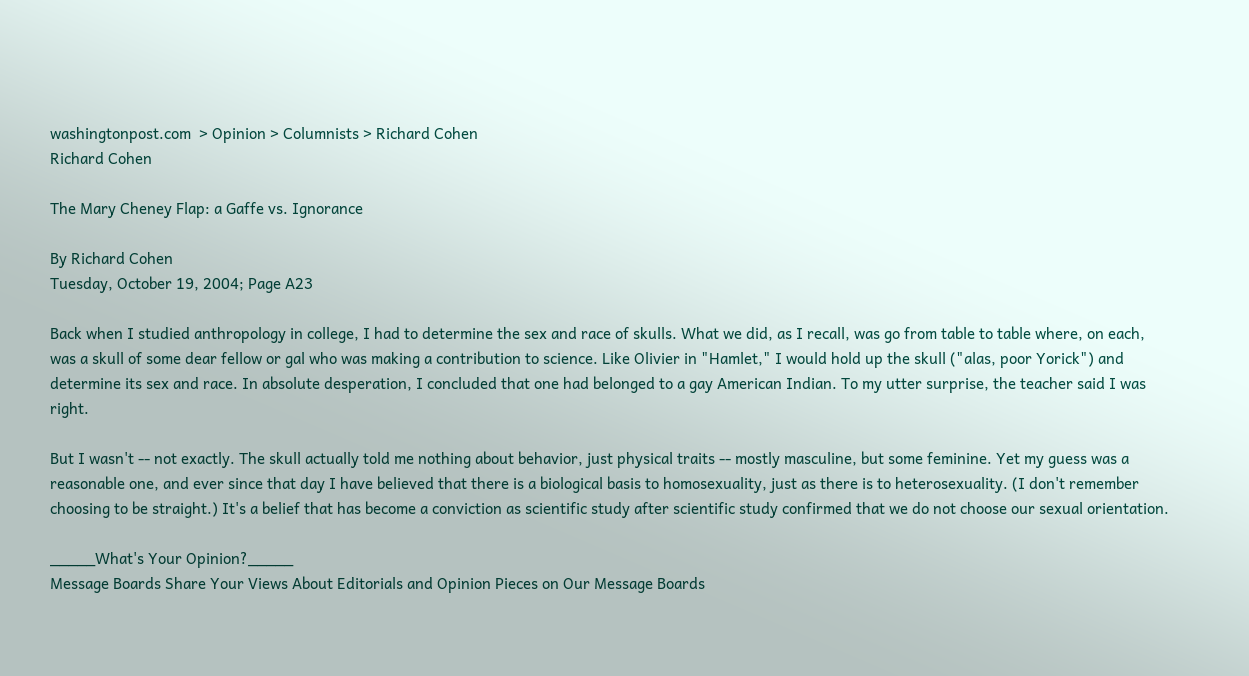washingtonpost.com  > Opinion > Columnists > Richard Cohen
Richard Cohen

The Mary Cheney Flap: a Gaffe vs. Ignorance

By Richard Cohen
Tuesday, October 19, 2004; Page A23

Back when I studied anthropology in college, I had to determine the sex and race of skulls. What we did, as I recall, was go from table to table where, on each, was a skull of some dear fellow or gal who was making a contribution to science. Like Olivier in "Hamlet," I would hold up the skull ("alas, poor Yorick") and determine its sex and race. In absolute desperation, I concluded that one had belonged to a gay American Indian. To my utter surprise, the teacher said I was right.

But I wasn't -- not exactly. The skull actually told me nothing about behavior, just physical traits -- mostly masculine, but some feminine. Yet my guess was a reasonable one, and ever since that day I have believed that there is a biological basis to homosexuality, just as there is to heterosexuality. (I don't remember choosing to be straight.) It's a belief that has become a conviction as scientific study after scientific study confirmed that we do not choose our sexual orientation.

_____What's Your Opinion?_____
Message Boards Share Your Views About Editorials and Opinion Pieces on Our Message Boards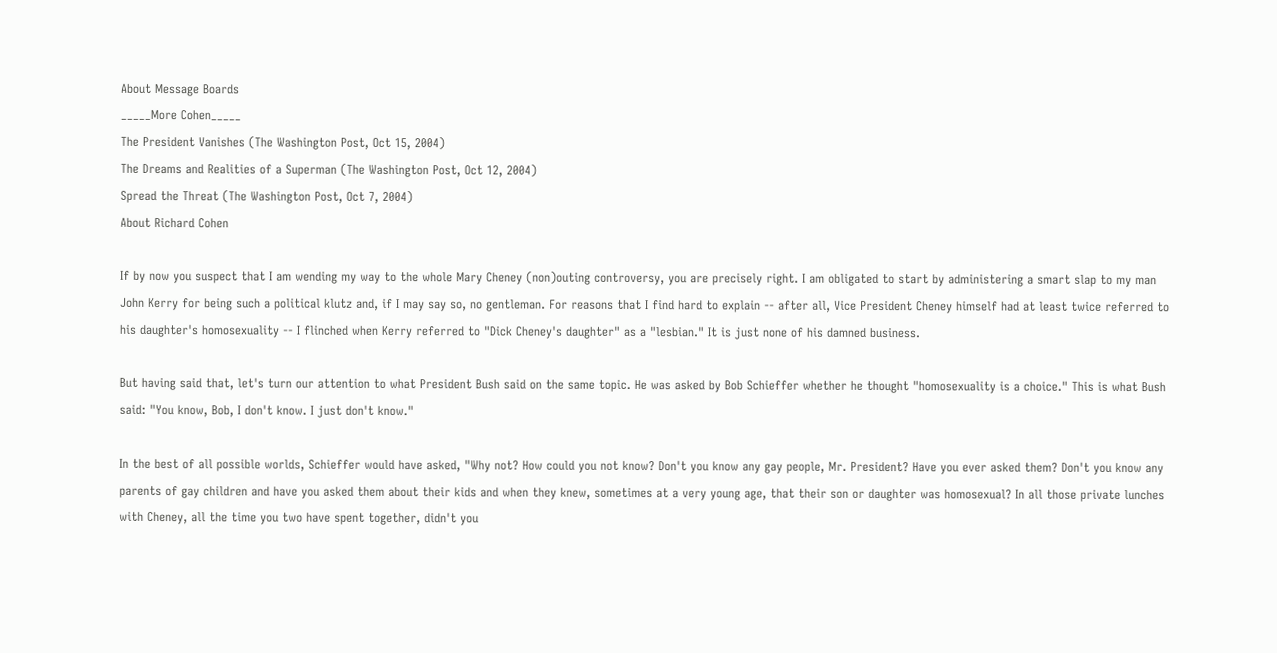About Message Boards
_____More Cohen_____
The President Vanishes (The Washington Post, Oct 15, 2004)
The Dreams and Realities of a Superman (The Washington Post, Oct 12, 2004)
Spread the Threat (The Washington Post, Oct 7, 2004)
About Richard Cohen

If by now you suspect that I am wending my way to the whole Mary Cheney (non)outing controversy, you are precisely right. I am obligated to start by administering a smart slap to my man John Kerry for being such a political klutz and, if I may say so, no gentleman. For reasons that I find hard to explain -- after all, Vice President Cheney himself had at least twice referred to his daughter's homosexuality -- I flinched when Kerry referred to "Dick Cheney's daughter" as a "lesbian." It is just none of his damned business.

But having said that, let's turn our attention to what President Bush said on the same topic. He was asked by Bob Schieffer whether he thought "homosexuality is a choice." This is what Bush said: "You know, Bob, I don't know. I just don't know."

In the best of all possible worlds, Schieffer would have asked, "Why not? How could you not know? Don't you know any gay people, Mr. President? Have you ever asked them? Don't you know any parents of gay children and have you asked them about their kids and when they knew, sometimes at a very young age, that their son or daughter was homosexual? In all those private lunches with Cheney, all the time you two have spent together, didn't you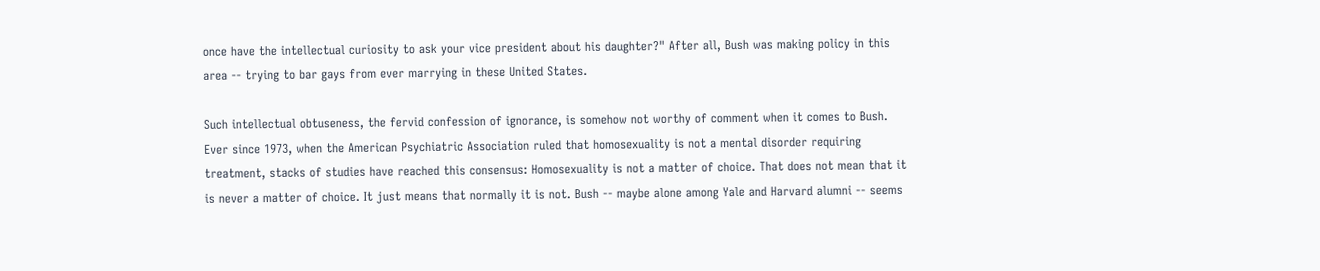once have the intellectual curiosity to ask your vice president about his daughter?" After all, Bush was making policy in this area -- trying to bar gays from ever marrying in these United States.

Such intellectual obtuseness, the fervid confession of ignorance, is somehow not worthy of comment when it comes to Bush. Ever since 1973, when the American Psychiatric Association ruled that homosexuality is not a mental disorder requiring treatment, stacks of studies have reached this consensus: Homosexuality is not a matter of choice. That does not mean that it is never a matter of choice. It just means that normally it is not. Bush -- maybe alone among Yale and Harvard alumni -- seems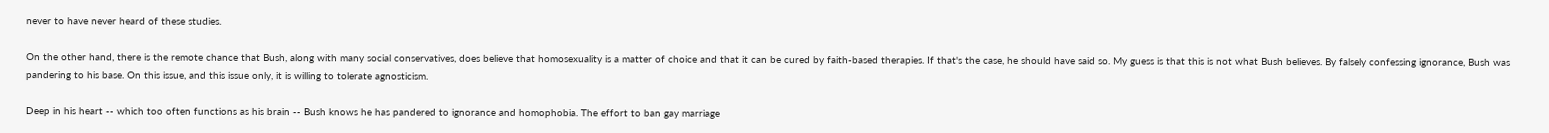never to have never heard of these studies.

On the other hand, there is the remote chance that Bush, along with many social conservatives, does believe that homosexuality is a matter of choice and that it can be cured by faith-based therapies. If that's the case, he should have said so. My guess is that this is not what Bush believes. By falsely confessing ignorance, Bush was pandering to his base. On this issue, and this issue only, it is willing to tolerate agnosticism.

Deep in his heart -- which too often functions as his brain -- Bush knows he has pandered to ignorance and homophobia. The effort to ban gay marriage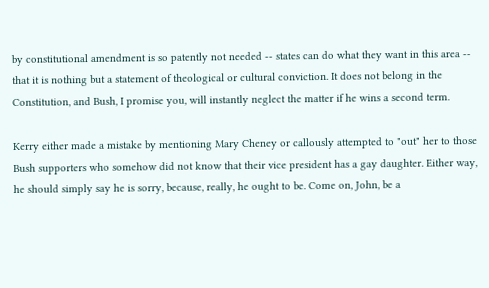by constitutional amendment is so patently not needed -- states can do what they want in this area -- that it is nothing but a statement of theological or cultural conviction. It does not belong in the Constitution, and Bush, I promise you, will instantly neglect the matter if he wins a second term.

Kerry either made a mistake by mentioning Mary Cheney or callously attempted to "out" her to those Bush supporters who somehow did not know that their vice president has a gay daughter. Either way, he should simply say he is sorry, because, really, he ought to be. Come on, John, be a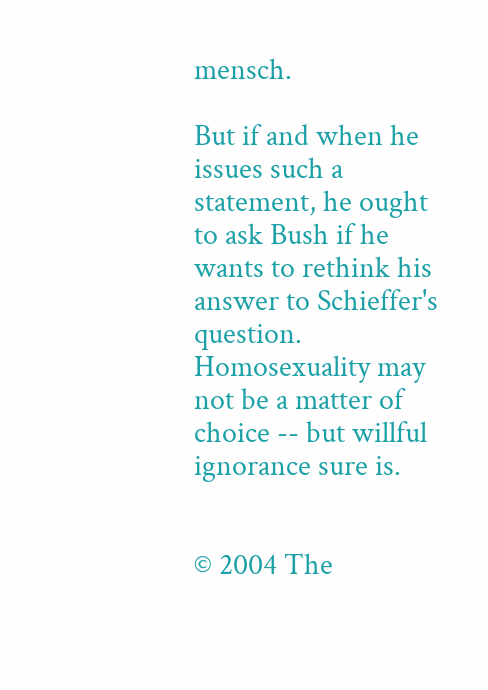mensch.

But if and when he issues such a statement, he ought to ask Bush if he wants to rethink his answer to Schieffer's question. Homosexuality may not be a matter of choice -- but willful ignorance sure is.


© 2004 The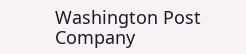Washington Post Company